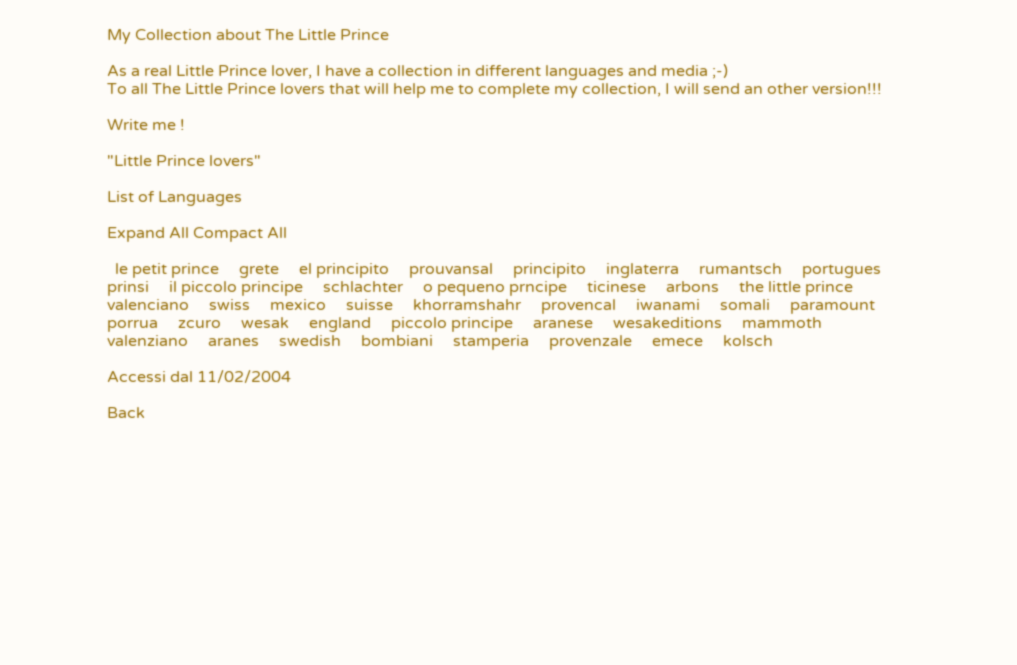My Collection about The Little Prince

As a real Little Prince lover, I have a collection in different languages and media ;-)
To all The Little Prince lovers that will help me to complete my collection, I will send an other version!!!

Write me !

"Little Prince lovers"

List of Languages

Expand All Compact All

  le petit prince     grete     el principito     prouvansal     principito     inglaterra     rumantsch     portugues     prinsi     il piccolo principe     schlachter     o pequeno prncipe     ticinese     arbons     the little prince     valenciano     swiss     mexico     suisse     khorramshahr     provencal     iwanami     somali     paramount     porrua     zcuro     wesak     england     piccolo principe     aranese     wesakeditions     mammoth     valenziano     aranes     swedish     bombiani     stamperia     provenzale     emece     kolsch

Accessi dal 11/02/2004

Back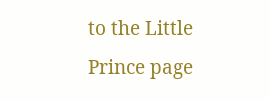to the Little Prince page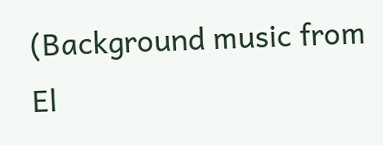(Background music from El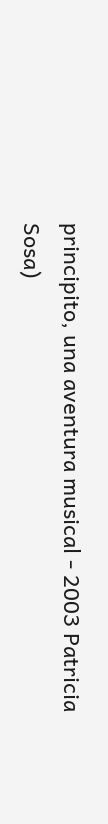principito, una aventura musical - 2003 Patricia Sosa)